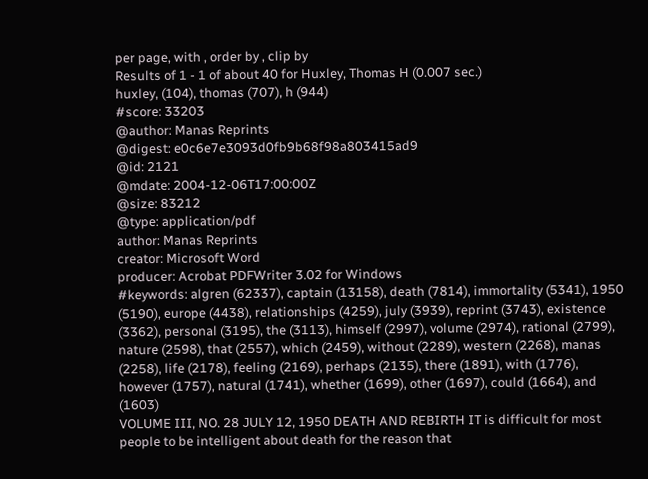per page, with , order by , clip by
Results of 1 - 1 of about 40 for Huxley, Thomas H (0.007 sec.)
huxley, (104), thomas (707), h (944)
#score: 33203
@author: Manas Reprints
@digest: e0c6e7e3093d0fb9b68f98a803415ad9
@id: 2121
@mdate: 2004-12-06T17:00:00Z
@size: 83212
@type: application/pdf
author: Manas Reprints
creator: Microsoft Word
producer: Acrobat PDFWriter 3.02 for Windows
#keywords: algren (62337), captain (13158), death (7814), immortality (5341), 1950 (5190), europe (4438), relationships (4259), july (3939), reprint (3743), existence (3362), personal (3195), the (3113), himself (2997), volume (2974), rational (2799), nature (2598), that (2557), which (2459), without (2289), western (2268), manas (2258), life (2178), feeling (2169), perhaps (2135), there (1891), with (1776), however (1757), natural (1741), whether (1699), other (1697), could (1664), and (1603)
VOLUME III, NO. 28 JULY 12, 1950 DEATH AND REBIRTH IT is difficult for most people to be intelligent about death for the reason that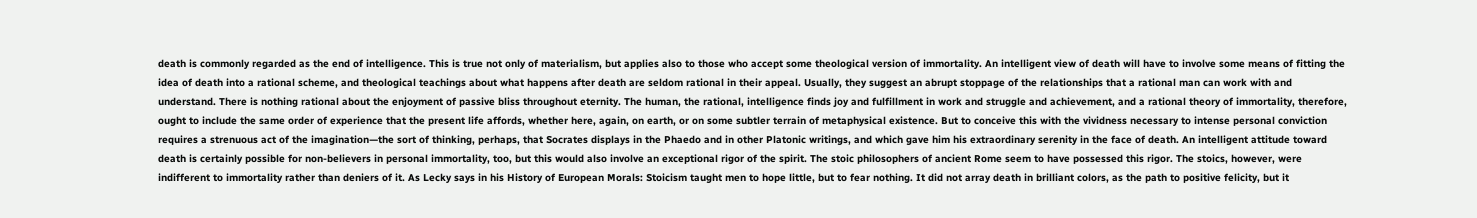death is commonly regarded as the end of intelligence. This is true not only of materialism, but applies also to those who accept some theological version of immortality. An intelligent view of death will have to involve some means of fitting the idea of death into a rational scheme, and theological teachings about what happens after death are seldom rational in their appeal. Usually, they suggest an abrupt stoppage of the relationships that a rational man can work with and understand. There is nothing rational about the enjoyment of passive bliss throughout eternity. The human, the rational, intelligence finds joy and fulfillment in work and struggle and achievement, and a rational theory of immortality, therefore, ought to include the same order of experience that the present life affords, whether here, again, on earth, or on some subtler terrain of metaphysical existence. But to conceive this with the vividness necessary to intense personal conviction requires a strenuous act of the imagination—the sort of thinking, perhaps, that Socrates displays in the Phaedo and in other Platonic writings, and which gave him his extraordinary serenity in the face of death. An intelligent attitude toward death is certainly possible for non-believers in personal immortality, too, but this would also involve an exceptional rigor of the spirit. The stoic philosophers of ancient Rome seem to have possessed this rigor. The stoics, however, were indifferent to immortality rather than deniers of it. As Lecky says in his History of European Morals: Stoicism taught men to hope little, but to fear nothing. It did not array death in brilliant colors, as the path to positive felicity, but it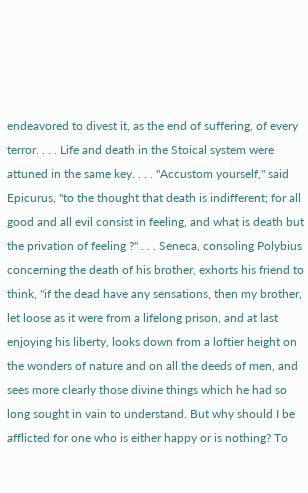endeavored to divest it, as the end of suffering, of every terror. . . . Life and death in the Stoical system were attuned in the same key. . . . "Accustom yourself," said Epicurus, "to the thought that death is indifferent; for all good and all evil consist in feeling, and what is death but the privation of feeling ?" . . . Seneca, consoling Polybius concerning the death of his brother, exhorts his friend to think, "if the dead have any sensations, then my brother, let loose as it were from a lifelong prison, and at last enjoying his liberty, looks down from a loftier height on the wonders of nature and on all the deeds of men, and sees more clearly those divine things which he had so long sought in vain to understand. But why should I be afflicted for one who is either happy or is nothing? To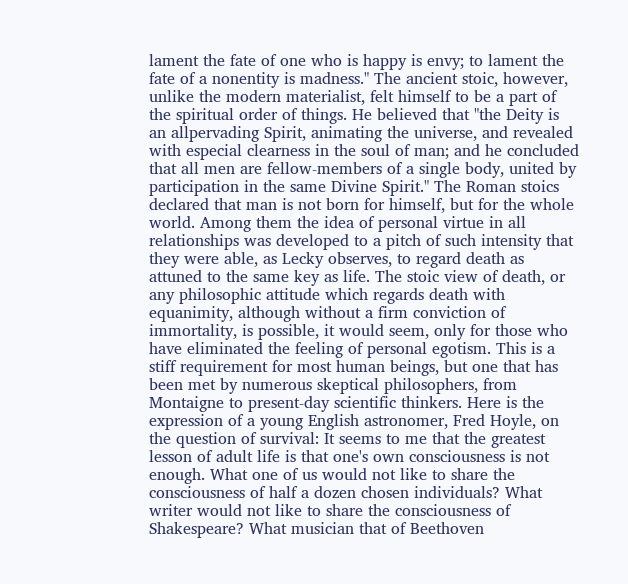lament the fate of one who is happy is envy; to lament the fate of a nonentity is madness." The ancient stoic, however, unlike the modern materialist, felt himself to be a part of the spiritual order of things. He believed that "the Deity is an allpervading Spirit, animating the universe, and revealed with especial clearness in the soul of man; and he concluded that all men are fellow-members of a single body, united by participation in the same Divine Spirit." The Roman stoics declared that man is not born for himself, but for the whole world. Among them the idea of personal virtue in all relationships was developed to a pitch of such intensity that they were able, as Lecky observes, to regard death as attuned to the same key as life. The stoic view of death, or any philosophic attitude which regards death with equanimity, although without a firm conviction of immortality, is possible, it would seem, only for those who have eliminated the feeling of personal egotism. This is a stiff requirement for most human beings, but one that has been met by numerous skeptical philosophers, from Montaigne to present-day scientific thinkers. Here is the expression of a young English astronomer, Fred Hoyle, on the question of survival: It seems to me that the greatest lesson of adult life is that one's own consciousness is not enough. What one of us would not like to share the consciousness of half a dozen chosen individuals? What writer would not like to share the consciousness of Shakespeare? What musician that of Beethoven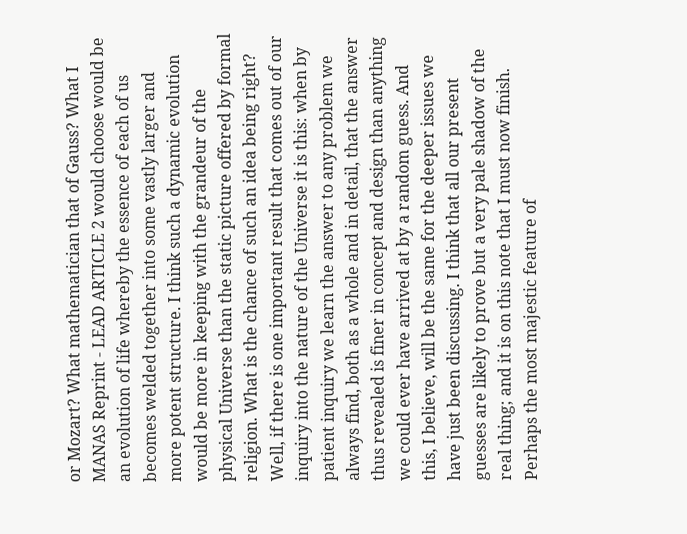or Mozart? What mathematician that of Gauss? What I MANAS Reprint - LEAD ARTICLE 2 would choose would be an evolution of life whereby the essence of each of us becomes welded together into some vastly larger and more potent structure. I think such a dynamic evolution would be more in keeping with the grandeur of the physical Universe than the static picture offered by formal religion. What is the chance of such an idea being right? Well, if there is one important result that comes out of our inquiry into the nature of the Universe it is this: when by patient inquiry we learn the answer to any problem we always find, both as a whole and in detail, that the answer thus revealed is finer in concept and design than anything we could ever have arrived at by a random guess. And this, I believe, will be the same for the deeper issues we have just been discussing. I think that all our present guesses are likely to prove but a very pale shadow of the real thing; and it is on this note that I must now finish. Perhaps the most majestic feature of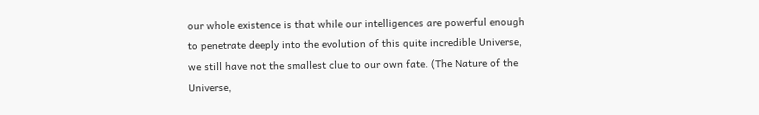our whole existence is that while our intelligences are powerful enough to penetrate deeply into the evolution of this quite incredible Universe, we still have not the smallest clue to our own fate. (The Nature of the Universe,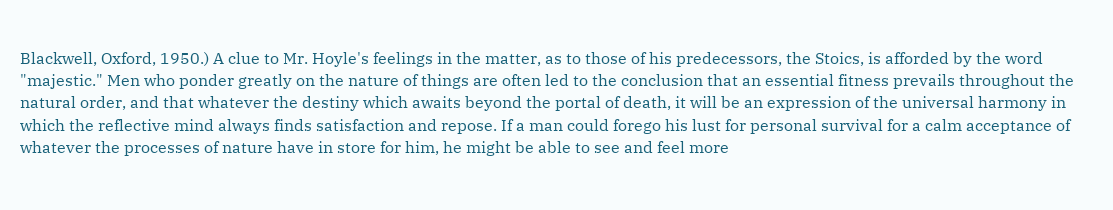Blackwell, Oxford, 1950.) A clue to Mr. Hoyle's feelings in the matter, as to those of his predecessors, the Stoics, is afforded by the word "majestic." Men who ponder greatly on the nature of things are often led to the conclusion that an essential fitness prevails throughout the natural order, and that whatever the destiny which awaits beyond the portal of death, it will be an expression of the universal harmony in which the reflective mind always finds satisfaction and repose. If a man could forego his lust for personal survival for a calm acceptance of whatever the processes of nature have in store for him, he might be able to see and feel more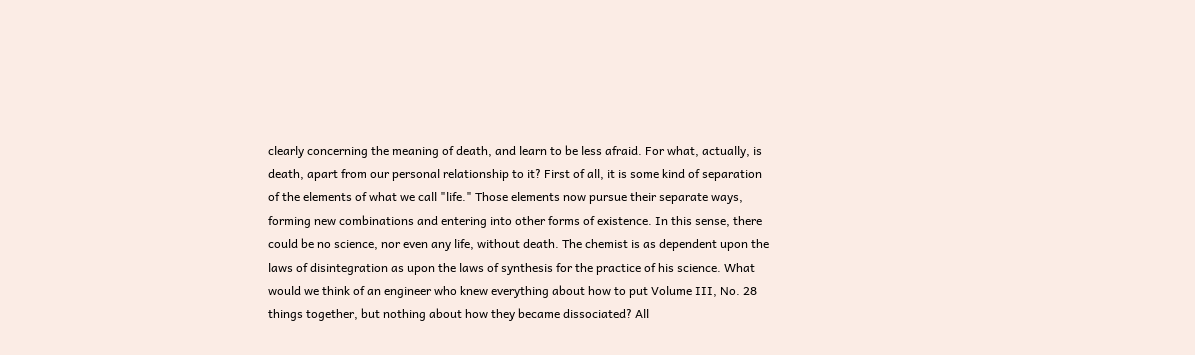clearly concerning the meaning of death, and learn to be less afraid. For what, actually, is death, apart from our personal relationship to it? First of all, it is some kind of separation of the elements of what we call "life." Those elements now pursue their separate ways, forming new combinations and entering into other forms of existence. In this sense, there could be no science, nor even any life, without death. The chemist is as dependent upon the laws of disintegration as upon the laws of synthesis for the practice of his science. What would we think of an engineer who knew everything about how to put Volume III, No. 28 things together, but nothing about how they became dissociated? All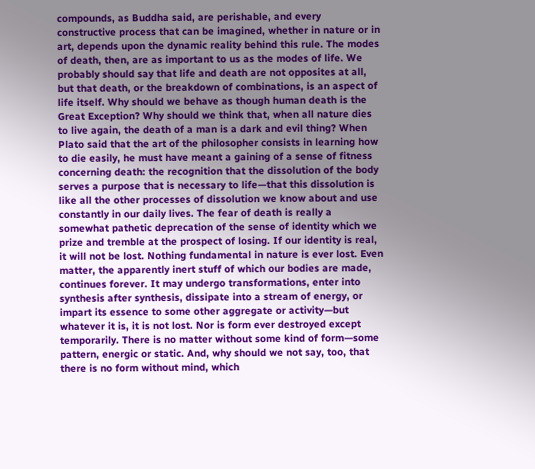compounds, as Buddha said, are perishable, and every constructive process that can be imagined, whether in nature or in art, depends upon the dynamic reality behind this rule. The modes of death, then, are as important to us as the modes of life. We probably should say that life and death are not opposites at all, but that death, or the breakdown of combinations, is an aspect of life itself. Why should we behave as though human death is the Great Exception? Why should we think that, when all nature dies to live again, the death of a man is a dark and evil thing? When Plato said that the art of the philosopher consists in learning how to die easily, he must have meant a gaining of a sense of fitness concerning death: the recognition that the dissolution of the body serves a purpose that is necessary to life—that this dissolution is like all the other processes of dissolution we know about and use constantly in our daily lives. The fear of death is really a somewhat pathetic deprecation of the sense of identity which we prize and tremble at the prospect of losing. If our identity is real, it will not be lost. Nothing fundamental in nature is ever lost. Even matter, the apparently inert stuff of which our bodies are made, continues forever. It may undergo transformations, enter into synthesis after synthesis, dissipate into a stream of energy, or impart its essence to some other aggregate or activity—but whatever it is, it is not lost. Nor is form ever destroyed except temporarily. There is no matter without some kind of form—some pattern, energic or static. And, why should we not say, too, that there is no form without mind, which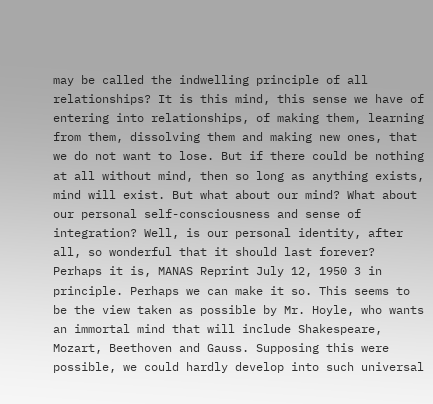may be called the indwelling principle of all relationships? It is this mind, this sense we have of entering into relationships, of making them, learning from them, dissolving them and making new ones, that we do not want to lose. But if there could be nothing at all without mind, then so long as anything exists, mind will exist. But what about our mind? What about our personal self-consciousness and sense of integration? Well, is our personal identity, after all, so wonderful that it should last forever? Perhaps it is, MANAS Reprint July 12, 1950 3 in principle. Perhaps we can make it so. This seems to be the view taken as possible by Mr. Hoyle, who wants an immortal mind that will include Shakespeare, Mozart, Beethoven and Gauss. Supposing this were possible, we could hardly develop into such universal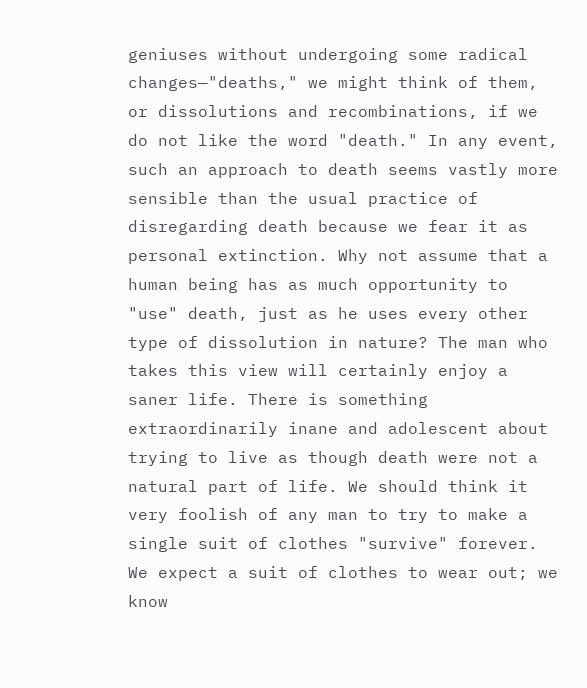geniuses without undergoing some radical changes—"deaths," we might think of them, or dissolutions and recombinations, if we do not like the word "death." In any event, such an approach to death seems vastly more sensible than the usual practice of disregarding death because we fear it as personal extinction. Why not assume that a human being has as much opportunity to "use" death, just as he uses every other type of dissolution in nature? The man who takes this view will certainly enjoy a saner life. There is something extraordinarily inane and adolescent about trying to live as though death were not a natural part of life. We should think it very foolish of any man to try to make a single suit of clothes "survive" forever. We expect a suit of clothes to wear out; we know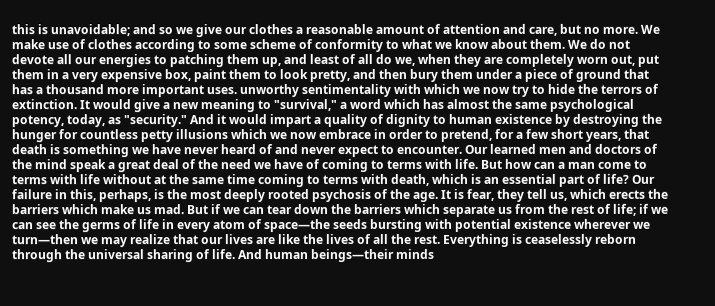this is unavoidable; and so we give our clothes a reasonable amount of attention and care, but no more. We make use of clothes according to some scheme of conformity to what we know about them. We do not devote all our energies to patching them up, and least of all do we, when they are completely worn out, put them in a very expensive box, paint them to look pretty, and then bury them under a piece of ground that has a thousand more important uses. unworthy sentimentality with which we now try to hide the terrors of extinction. It would give a new meaning to "survival," a word which has almost the same psychological potency, today, as "security." And it would impart a quality of dignity to human existence by destroying the hunger for countless petty illusions which we now embrace in order to pretend, for a few short years, that death is something we have never heard of and never expect to encounter. Our learned men and doctors of the mind speak a great deal of the need we have of coming to terms with life. But how can a man come to terms with life without at the same time coming to terms with death, which is an essential part of life? Our failure in this, perhaps, is the most deeply rooted psychosis of the age. It is fear, they tell us, which erects the barriers which make us mad. But if we can tear down the barriers which separate us from the rest of life; if we can see the germs of life in every atom of space—the seeds bursting with potential existence wherever we turn—then we may realize that our lives are like the lives of all the rest. Everything is ceaselessly reborn through the universal sharing of life. And human beings—their minds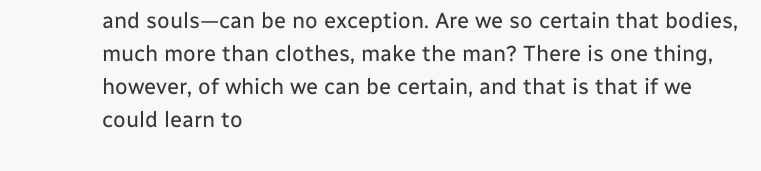and souls—can be no exception. Are we so certain that bodies, much more than clothes, make the man? There is one thing, however, of which we can be certain, and that is that if we could learn to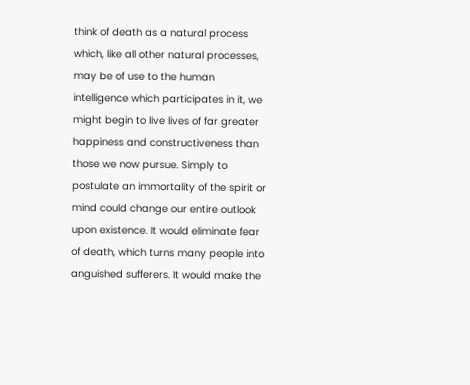think of death as a natural process which, like all other natural processes, may be of use to the human intelligence which participates in it, we might begin to live lives of far greater happiness and constructiveness than those we now pursue. Simply to postulate an immortality of the spirit or mind could change our entire outlook upon existence. It would eliminate fear of death, which turns many people into anguished sufferers. It would make the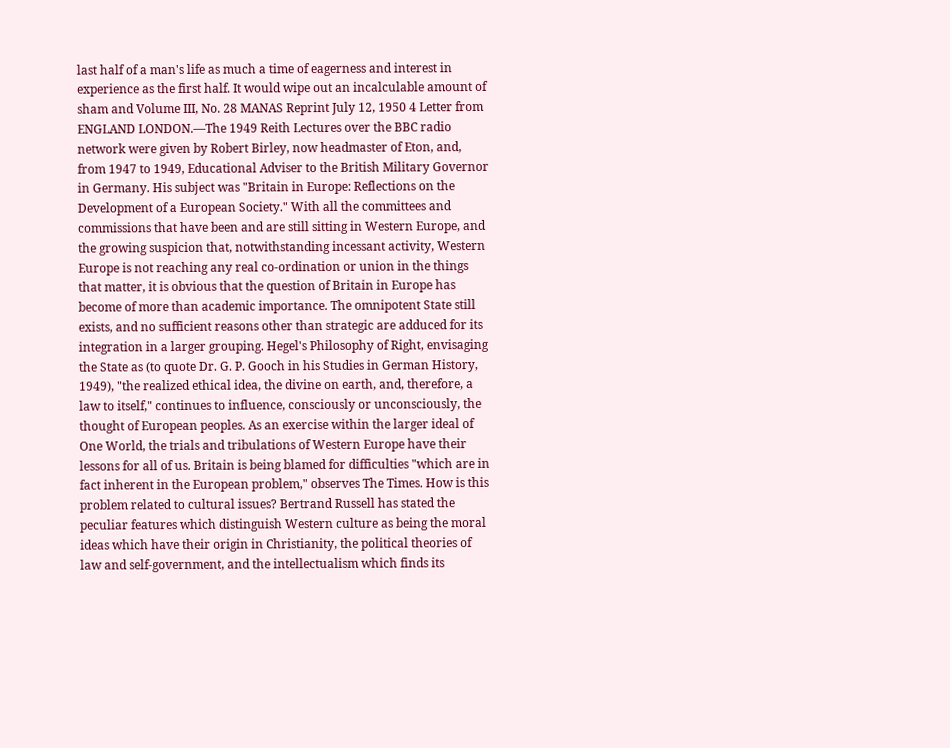last half of a man's life as much a time of eagerness and interest in experience as the first half. It would wipe out an incalculable amount of sham and Volume III, No. 28 MANAS Reprint July 12, 1950 4 Letter from ENGLAND LONDON.—The 1949 Reith Lectures over the BBC radio network were given by Robert Birley, now headmaster of Eton, and, from 1947 to 1949, Educational Adviser to the British Military Governor in Germany. His subject was "Britain in Europe: Reflections on the Development of a European Society." With all the committees and commissions that have been and are still sitting in Western Europe, and the growing suspicion that, notwithstanding incessant activity, Western Europe is not reaching any real co-ordination or union in the things that matter, it is obvious that the question of Britain in Europe has become of more than academic importance. The omnipotent State still exists, and no sufficient reasons other than strategic are adduced for its integration in a larger grouping. Hegel's Philosophy of Right, envisaging the State as (to quote Dr. G. P. Gooch in his Studies in German History, 1949), "the realized ethical idea, the divine on earth, and, therefore, a law to itself," continues to influence, consciously or unconsciously, the thought of European peoples. As an exercise within the larger ideal of One World, the trials and tribulations of Western Europe have their lessons for all of us. Britain is being blamed for difficulties "which are in fact inherent in the European problem," observes The Times. How is this problem related to cultural issues? Bertrand Russell has stated the peculiar features which distinguish Western culture as being the moral ideas which have their origin in Christianity, the political theories of law and self-government, and the intellectualism which finds its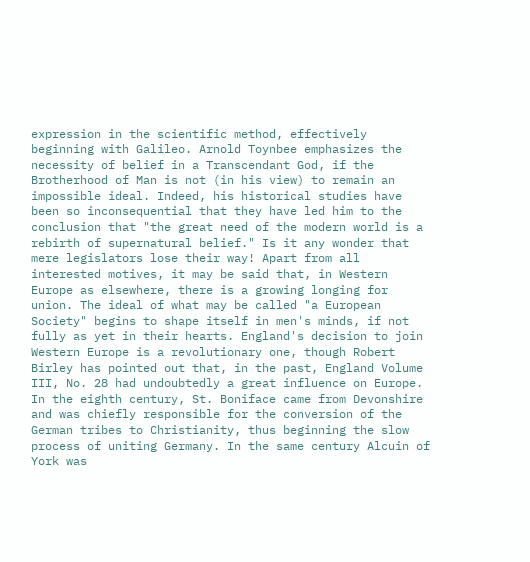expression in the scientific method, effectively beginning with Galileo. Arnold Toynbee emphasizes the necessity of belief in a Transcendant God, if the Brotherhood of Man is not (in his view) to remain an impossible ideal. Indeed, his historical studies have been so inconsequential that they have led him to the conclusion that "the great need of the modern world is a rebirth of supernatural belief." Is it any wonder that mere legislators lose their way! Apart from all interested motives, it may be said that, in Western Europe as elsewhere, there is a growing longing for union. The ideal of what may be called "a European Society" begins to shape itself in men's minds, if not fully as yet in their hearts. England's decision to join Western Europe is a revolutionary one, though Robert Birley has pointed out that, in the past, England Volume III, No. 28 had undoubtedly a great influence on Europe. In the eighth century, St. Boniface came from Devonshire and was chiefly responsible for the conversion of the German tribes to Christianity, thus beginning the slow process of uniting Germany. In the same century Alcuin of York was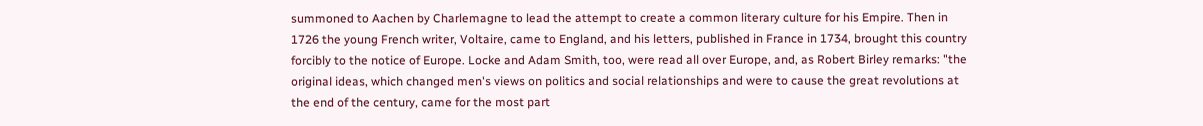summoned to Aachen by Charlemagne to lead the attempt to create a common literary culture for his Empire. Then in 1726 the young French writer, Voltaire, came to England, and his letters, published in France in 1734, brought this country forcibly to the notice of Europe. Locke and Adam Smith, too, were read all over Europe, and, as Robert Birley remarks: "the original ideas, which changed men's views on politics and social relationships and were to cause the great revolutions at the end of the century, came for the most part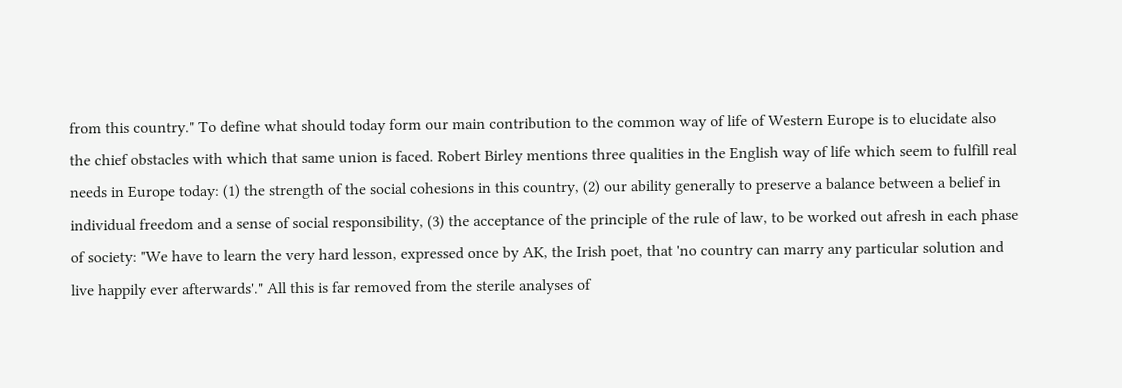from this country." To define what should today form our main contribution to the common way of life of Western Europe is to elucidate also the chief obstacles with which that same union is faced. Robert Birley mentions three qualities in the English way of life which seem to fulfill real needs in Europe today: (1) the strength of the social cohesions in this country, (2) our ability generally to preserve a balance between a belief in individual freedom and a sense of social responsibility, (3) the acceptance of the principle of the rule of law, to be worked out afresh in each phase of society: "We have to learn the very hard lesson, expressed once by AK, the Irish poet, that 'no country can marry any particular solution and live happily ever afterwards'." All this is far removed from the sterile analyses of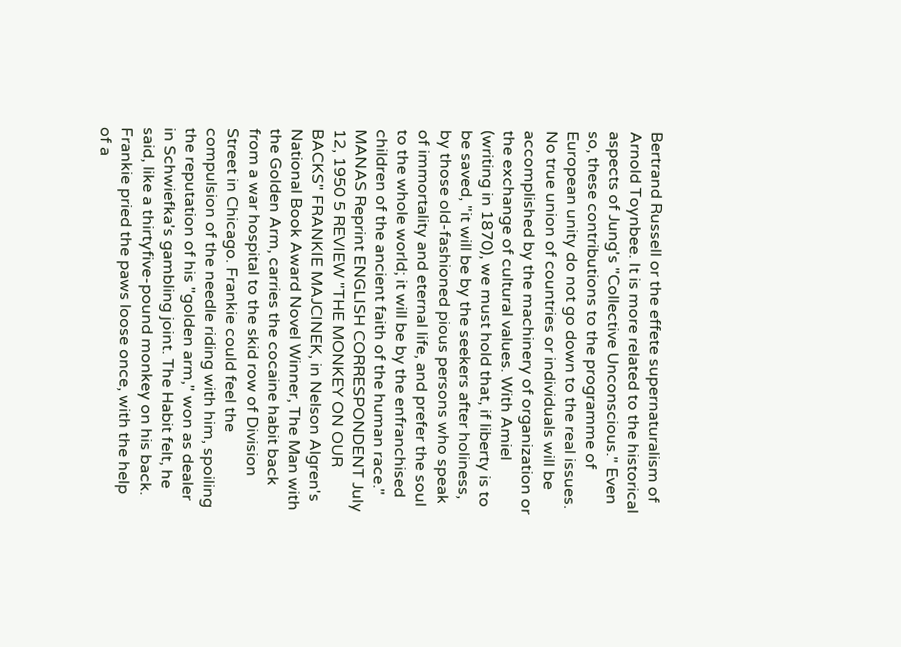Bertrand Russell or the effete supernaturalism of Arnold Toynbee. It is more related to the historical aspects of Jung's "Collective Unconscious." Even so, these contributions to the programme of European unity do not go down to the real issues. No true union of countries or individuals will be accomplished by the machinery of organization or the exchange of cultural values. With Amiel (writing in 1870), we must hold that, if liberty is to be saved, "it will be by the seekers after holiness, by those old-fashioned pious persons who speak of immortality and eternal life, and prefer the soul to the whole world; it will be by the enfranchised children of the ancient faith of the human race." MANAS Reprint ENGLISH CORRESPONDENT July 12, 1950 5 REVIEW "THE MONKEY ON OUR BACKS" FRANKIE MAJCINEK, in Nelson Algren's National Book Award Novel Winner, The Man with the Golden Arm, carries the cocaine habit back from a war hospital to the skid row of Division Street in Chicago. Frankie could feel the compulsion of the needle riding with him, spoiling the reputation of his "golden arm," won as dealer in Schwiefka's gambling joint. The Habit felt, he said, like a thirtyfive-pound monkey on his back. Frankie pried the paws loose once, with the help of a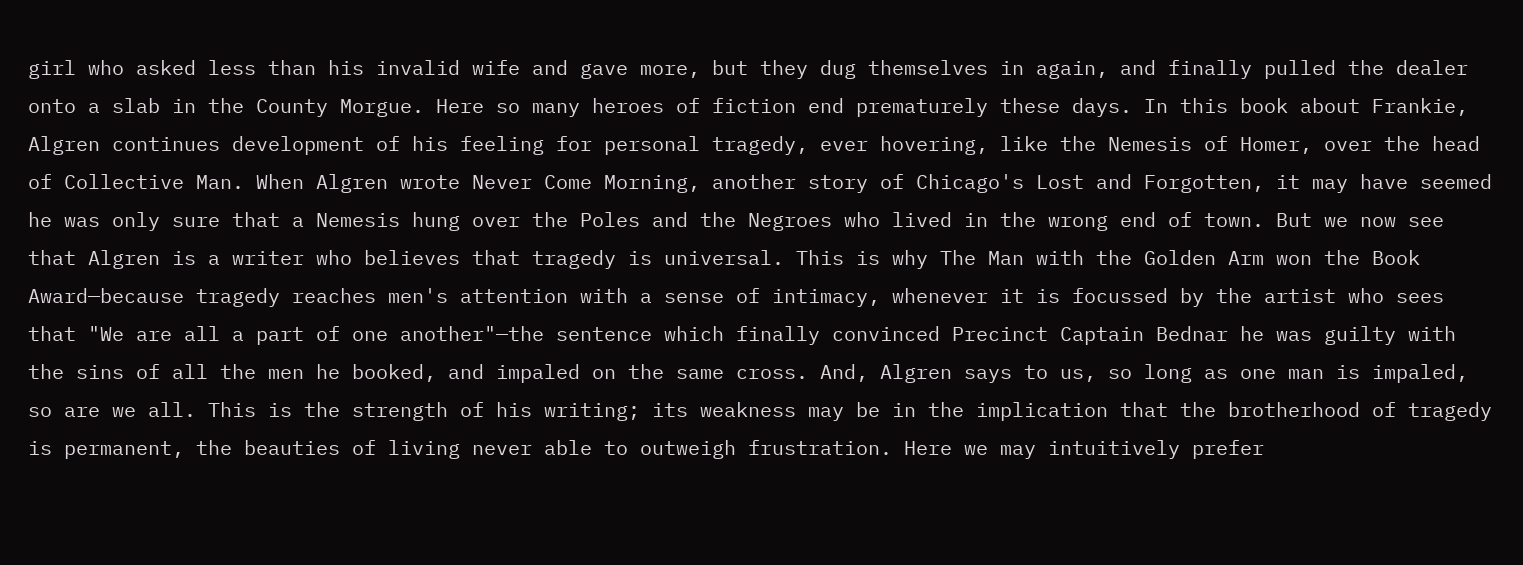girl who asked less than his invalid wife and gave more, but they dug themselves in again, and finally pulled the dealer onto a slab in the County Morgue. Here so many heroes of fiction end prematurely these days. In this book about Frankie, Algren continues development of his feeling for personal tragedy, ever hovering, like the Nemesis of Homer, over the head of Collective Man. When Algren wrote Never Come Morning, another story of Chicago's Lost and Forgotten, it may have seemed he was only sure that a Nemesis hung over the Poles and the Negroes who lived in the wrong end of town. But we now see that Algren is a writer who believes that tragedy is universal. This is why The Man with the Golden Arm won the Book Award—because tragedy reaches men's attention with a sense of intimacy, whenever it is focussed by the artist who sees that "We are all a part of one another"—the sentence which finally convinced Precinct Captain Bednar he was guilty with the sins of all the men he booked, and impaled on the same cross. And, Algren says to us, so long as one man is impaled, so are we all. This is the strength of his writing; its weakness may be in the implication that the brotherhood of tragedy is permanent, the beauties of living never able to outweigh frustration. Here we may intuitively prefer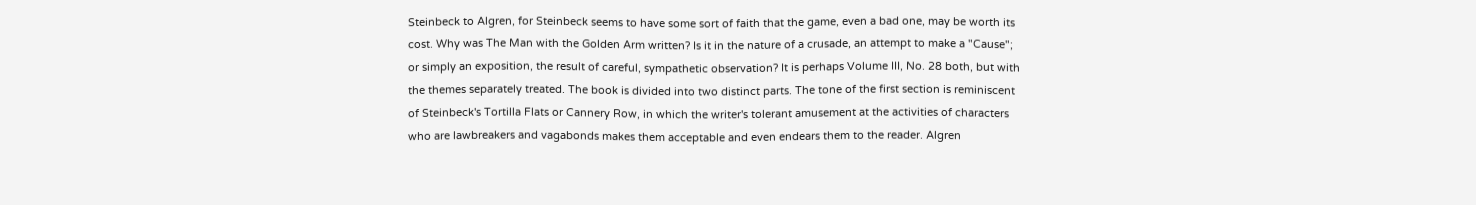Steinbeck to Algren, for Steinbeck seems to have some sort of faith that the game, even a bad one, may be worth its cost. Why was The Man with the Golden Arm written? Is it in the nature of a crusade, an attempt to make a "Cause"; or simply an exposition, the result of careful, sympathetic observation? It is perhaps Volume III, No. 28 both, but with the themes separately treated. The book is divided into two distinct parts. The tone of the first section is reminiscent of Steinbeck's Tortilla Flats or Cannery Row, in which the writer's tolerant amusement at the activities of characters who are lawbreakers and vagabonds makes them acceptable and even endears them to the reader. Algren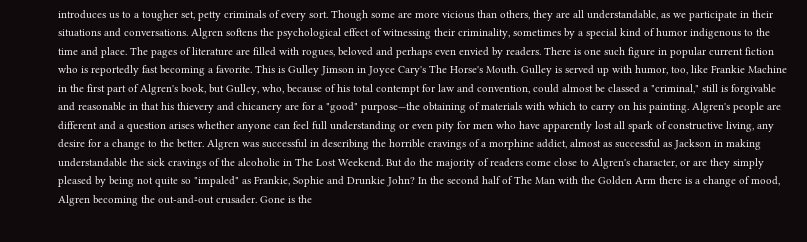introduces us to a tougher set, petty criminals of every sort. Though some are more vicious than others, they are all understandable, as we participate in their situations and conversations. Algren softens the psychological effect of witnessing their criminality, sometimes by a special kind of humor indigenous to the time and place. The pages of literature are filled with rogues, beloved and perhaps even envied by readers. There is one such figure in popular current fiction who is reportedly fast becoming a favorite. This is Gulley Jimson in Joyce Cary's The Horse's Mouth. Gulley is served up with humor, too, like Frankie Machine in the first part of Algren's book, but Gulley, who, because of his total contempt for law and convention, could almost be classed a "criminal," still is forgivable and reasonable in that his thievery and chicanery are for a "good" purpose—the obtaining of materials with which to carry on his painting. Algren's people are different and a question arises whether anyone can feel full understanding or even pity for men who have apparently lost all spark of constructive living, any desire for a change to the better. Algren was successful in describing the horrible cravings of a morphine addict, almost as successful as Jackson in making understandable the sick cravings of the alcoholic in The Lost Weekend. But do the majority of readers come close to Algren's character, or are they simply pleased by being not quite so "impaled" as Frankie, Sophie and Drunkie John? In the second half of The Man with the Golden Arm there is a change of mood, Algren becoming the out-and-out crusader. Gone is the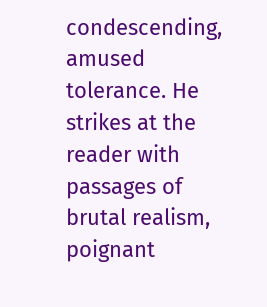condescending, amused tolerance. He strikes at the reader with passages of brutal realism, poignant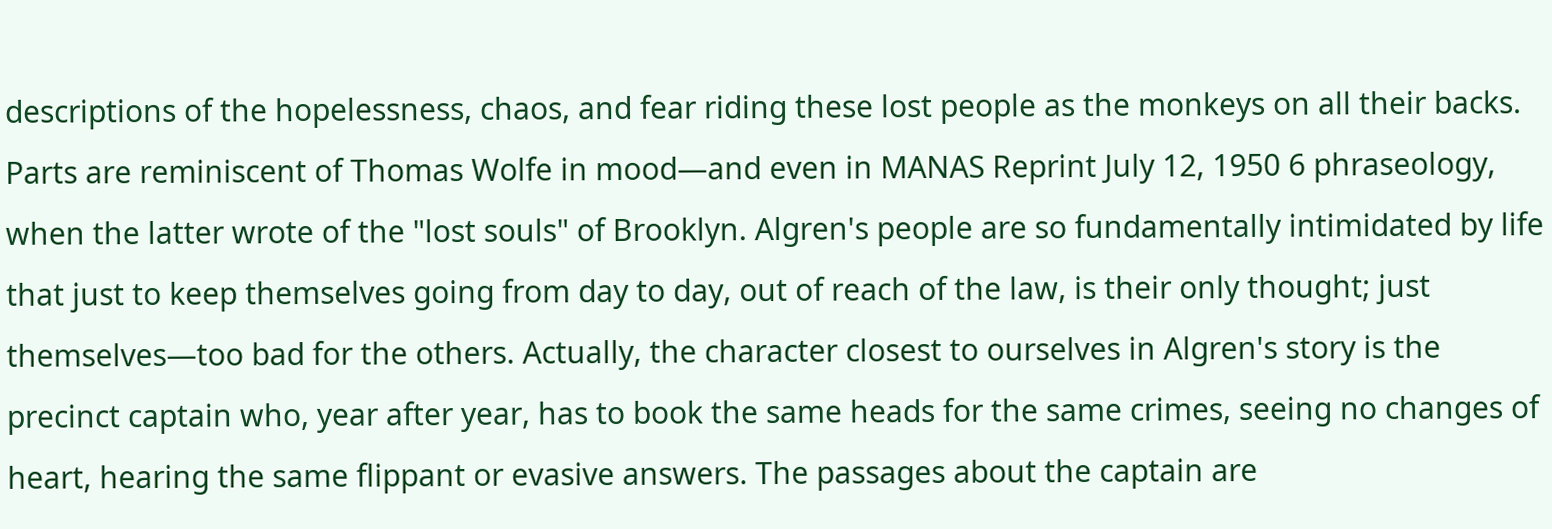descriptions of the hopelessness, chaos, and fear riding these lost people as the monkeys on all their backs. Parts are reminiscent of Thomas Wolfe in mood—and even in MANAS Reprint July 12, 1950 6 phraseology, when the latter wrote of the "lost souls" of Brooklyn. Algren's people are so fundamentally intimidated by life that just to keep themselves going from day to day, out of reach of the law, is their only thought; just themselves—too bad for the others. Actually, the character closest to ourselves in Algren's story is the precinct captain who, year after year, has to book the same heads for the same crimes, seeing no changes of heart, hearing the same flippant or evasive answers. The passages about the captain are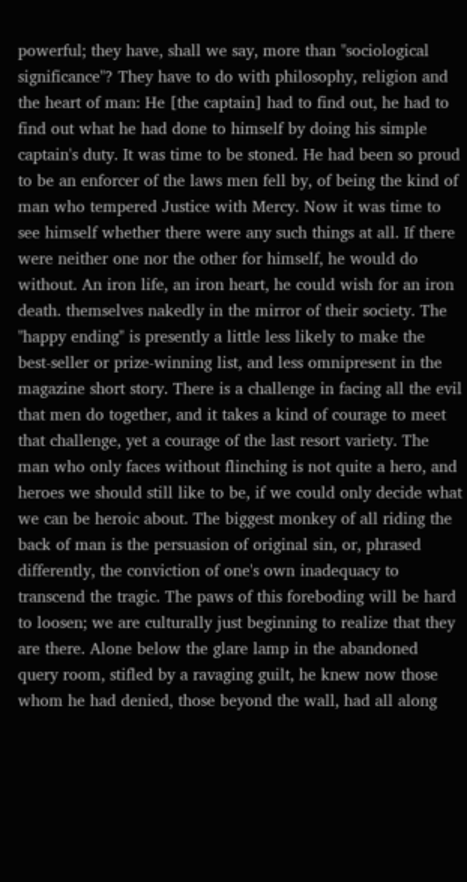powerful; they have, shall we say, more than "sociological significance"? They have to do with philosophy, religion and the heart of man: He [the captain] had to find out, he had to find out what he had done to himself by doing his simple captain's duty. It was time to be stoned. He had been so proud to be an enforcer of the laws men fell by, of being the kind of man who tempered Justice with Mercy. Now it was time to see himself whether there were any such things at all. If there were neither one nor the other for himself, he would do without. An iron life, an iron heart, he could wish for an iron death. themselves nakedly in the mirror of their society. The "happy ending" is presently a little less likely to make the best-seller or prize-winning list, and less omnipresent in the magazine short story. There is a challenge in facing all the evil that men do together, and it takes a kind of courage to meet that challenge, yet a courage of the last resort variety. The man who only faces without flinching is not quite a hero, and heroes we should still like to be, if we could only decide what we can be heroic about. The biggest monkey of all riding the back of man is the persuasion of original sin, or, phrased differently, the conviction of one's own inadequacy to transcend the tragic. The paws of this foreboding will be hard to loosen; we are culturally just beginning to realize that they are there. Alone below the glare lamp in the abandoned query room, stifled by a ravaging guilt, he knew now those whom he had denied, those beyond the wall, had all along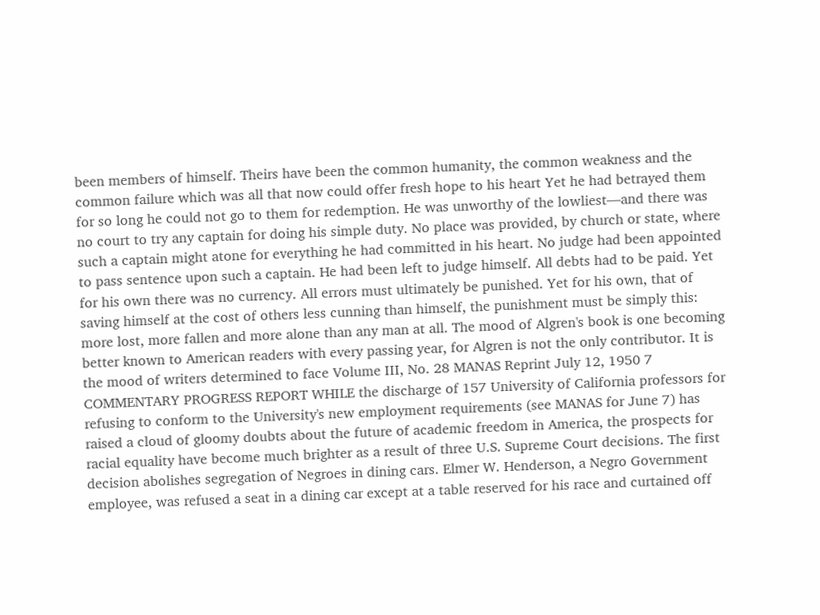been members of himself. Theirs have been the common humanity, the common weakness and the common failure which was all that now could offer fresh hope to his heart Yet he had betrayed them for so long he could not go to them for redemption. He was unworthy of the lowliest—and there was no court to try any captain for doing his simple duty. No place was provided, by church or state, where such a captain might atone for everything he had committed in his heart. No judge had been appointed to pass sentence upon such a captain. He had been left to judge himself. All debts had to be paid. Yet for his own there was no currency. All errors must ultimately be punished. Yet for his own, that of saving himself at the cost of others less cunning than himself, the punishment must be simply this: more lost, more fallen and more alone than any man at all. The mood of Algren's book is one becoming better known to American readers with every passing year, for Algren is not the only contributor. It is the mood of writers determined to face Volume III, No. 28 MANAS Reprint July 12, 1950 7 COMMENTARY PROGRESS REPORT WHILE the discharge of 157 University of California professors for refusing to conform to the University's new employment requirements (see MANAS for June 7) has raised a cloud of gloomy doubts about the future of academic freedom in America, the prospects for racial equality have become much brighter as a result of three U.S. Supreme Court decisions. The first decision abolishes segregation of Negroes in dining cars. Elmer W. Henderson, a Negro Government employee, was refused a seat in a dining car except at a table reserved for his race and curtained off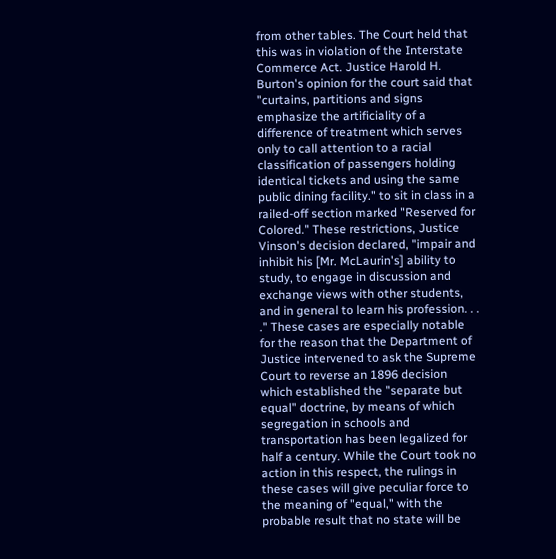from other tables. The Court held that this was in violation of the Interstate Commerce Act. Justice Harold H. Burton's opinion for the court said that "curtains, partitions and signs emphasize the artificiality of a difference of treatment which serves only to call attention to a racial classification of passengers holding identical tickets and using the same public dining facility." to sit in class in a railed-off section marked "Reserved for Colored." These restrictions, Justice Vinson's decision declared, "impair and inhibit his [Mr. McLaurin's] ability to study, to engage in discussion and exchange views with other students, and in general to learn his profession. . . ." These cases are especially notable for the reason that the Department of Justice intervened to ask the Supreme Court to reverse an 1896 decision which established the "separate but equal" doctrine, by means of which segregation in schools and transportation has been legalized for half a century. While the Court took no action in this respect, the rulings in these cases will give peculiar force to the meaning of "equal," with the probable result that no state will be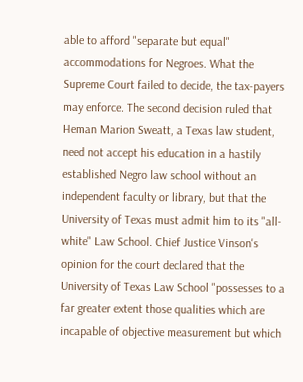able to afford "separate but equal" accommodations for Negroes. What the Supreme Court failed to decide, the tax-payers may enforce. The second decision ruled that Heman Marion Sweatt, a Texas law student, need not accept his education in a hastily established Negro law school without an independent faculty or library, but that the University of Texas must admit him to its "all-white" Law School. Chief Justice Vinson's opinion for the court declared that the University of Texas Law School "possesses to a far greater extent those qualities which are incapable of objective measurement but which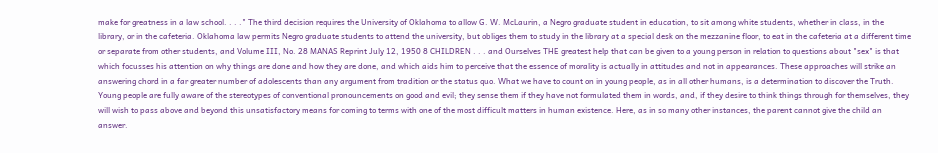make for greatness in a law school. . . ." The third decision requires the University of Oklahoma to allow G. W. McLaurin, a Negro graduate student in education, to sit among white students, whether in class, in the library, or in the cafeteria. Oklahoma law permits Negro graduate students to attend the university, but obliges them to study in the library at a special desk on the mezzanine floor, to eat in the cafeteria at a different time or separate from other students, and Volume III, No. 28 MANAS Reprint July 12, 1950 8 CHILDREN . . . and Ourselves THE greatest help that can be given to a young person in relation to questions about "sex" is that which focusses his attention on why things are done and how they are done, and which aids him to perceive that the essence of morality is actually in attitudes and not in appearances. These approaches will strike an answering chord in a far greater number of adolescents than any argument from tradition or the status quo. What we have to count on in young people, as in all other humans, is a determination to discover the Truth. Young people are fully aware of the stereotypes of conventional pronouncements on good and evil; they sense them if they have not formulated them in words, and, if they desire to think things through for themselves, they will wish to pass above and beyond this unsatisfactory means for coming to terms with one of the most difficult matters in human existence. Here, as in so many other instances, the parent cannot give the child an answer.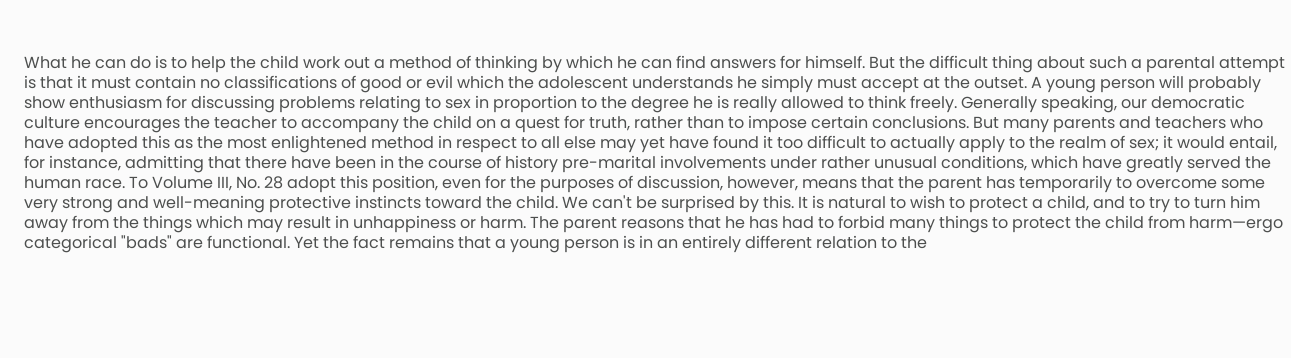What he can do is to help the child work out a method of thinking by which he can find answers for himself. But the difficult thing about such a parental attempt is that it must contain no classifications of good or evil which the adolescent understands he simply must accept at the outset. A young person will probably show enthusiasm for discussing problems relating to sex in proportion to the degree he is really allowed to think freely. Generally speaking, our democratic culture encourages the teacher to accompany the child on a quest for truth, rather than to impose certain conclusions. But many parents and teachers who have adopted this as the most enlightened method in respect to all else may yet have found it too difficult to actually apply to the realm of sex; it would entail, for instance, admitting that there have been in the course of history pre-marital involvements under rather unusual conditions, which have greatly served the human race. To Volume III, No. 28 adopt this position, even for the purposes of discussion, however, means that the parent has temporarily to overcome some very strong and well-meaning protective instincts toward the child. We can't be surprised by this. It is natural to wish to protect a child, and to try to turn him away from the things which may result in unhappiness or harm. The parent reasons that he has had to forbid many things to protect the child from harm—ergo categorical "bads" are functional. Yet the fact remains that a young person is in an entirely different relation to the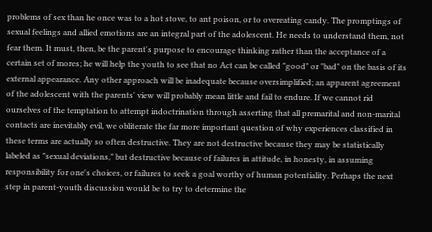problems of sex than he once was to a hot stove, to ant poison, or to overeating candy. The promptings of sexual feelings and allied emotions are an integral part of the adolescent. He needs to understand them, not fear them. It must, then, be the parent's purpose to encourage thinking rather than the acceptance of a certain set of mores; he will help the youth to see that no Act can be called "good" or "bad" on the basis of its external appearance. Any other approach will be inadequate because oversimplified; an apparent agreement of the adolescent with the parents' view will probably mean little and fail to endure. If we cannot rid ourselves of the temptation to attempt indoctrination through asserting that all premarital and non-marital contacts are inevitably evil, we obliterate the far more important question of why experiences classified in these terms are actually so often destructive. They are not destructive because they may be statistically labeled as "sexual deviations," but destructive because of failures in attitude, in honesty, in assuming responsibility for one's choices, or failures to seek a goal worthy of human potentiality. Perhaps the next step in parent-youth discussion would be to try to determine the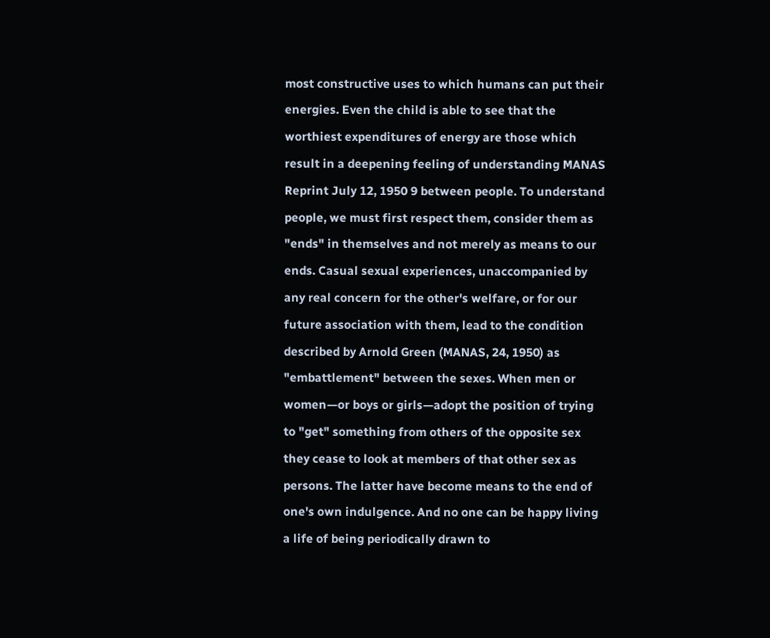most constructive uses to which humans can put their energies. Even the child is able to see that the worthiest expenditures of energy are those which result in a deepening feeling of understanding MANAS Reprint July 12, 1950 9 between people. To understand people, we must first respect them, consider them as "ends" in themselves and not merely as means to our ends. Casual sexual experiences, unaccompanied by any real concern for the other's welfare, or for our future association with them, lead to the condition described by Arnold Green (MANAS, 24, 1950) as "embattlement" between the sexes. When men or women—or boys or girls—adopt the position of trying to "get" something from others of the opposite sex they cease to look at members of that other sex as persons. The latter have become means to the end of one's own indulgence. And no one can be happy living a life of being periodically drawn to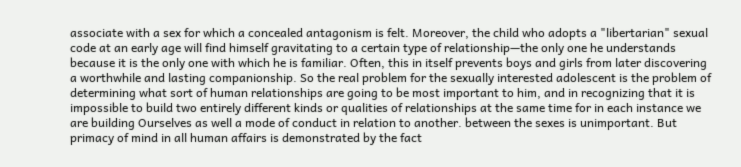associate with a sex for which a concealed antagonism is felt. Moreover, the child who adopts a "libertarian" sexual code at an early age will find himself gravitating to a certain type of relationship—the only one he understands because it is the only one with which he is familiar. Often, this in itself prevents boys and girls from later discovering a worthwhile and lasting companionship. So the real problem for the sexually interested adolescent is the problem of determining what sort of human relationships are going to be most important to him, and in recognizing that it is impossible to build two entirely different kinds or qualities of relationships at the same time for in each instance we are building Ourselves as well a mode of conduct in relation to another. between the sexes is unimportant. But primacy of mind in all human affairs is demonstrated by the fact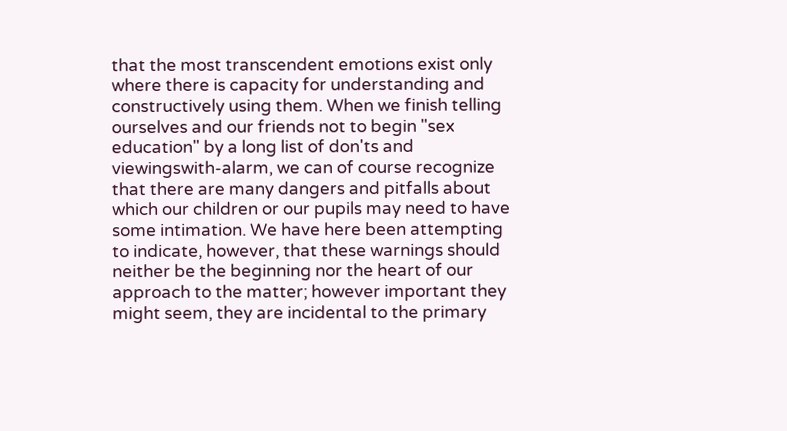that the most transcendent emotions exist only where there is capacity for understanding and constructively using them. When we finish telling ourselves and our friends not to begin "sex education" by a long list of don'ts and viewingswith-alarm, we can of course recognize that there are many dangers and pitfalls about which our children or our pupils may need to have some intimation. We have here been attempting to indicate, however, that these warnings should neither be the beginning nor the heart of our approach to the matter; however important they might seem, they are incidental to the primary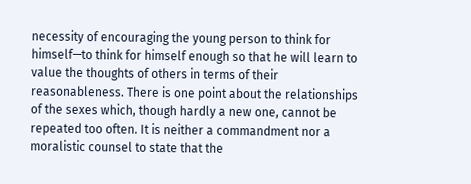necessity of encouraging the young person to think for himself—to think for himself enough so that he will learn to value the thoughts of others in terms of their reasonableness. There is one point about the relationships of the sexes which, though hardly a new one, cannot be repeated too often. It is neither a commandment nor a moralistic counsel to state that the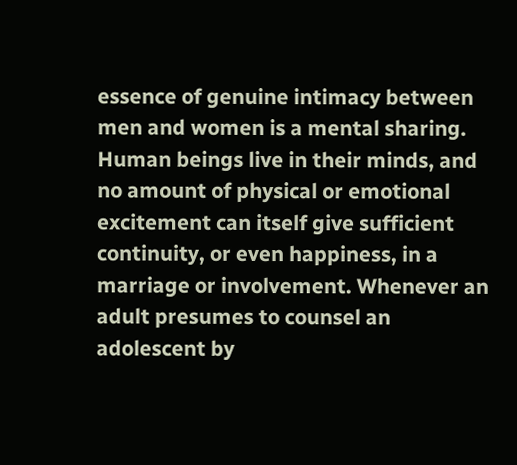essence of genuine intimacy between men and women is a mental sharing. Human beings live in their minds, and no amount of physical or emotional excitement can itself give sufficient continuity, or even happiness, in a marriage or involvement. Whenever an adult presumes to counsel an adolescent by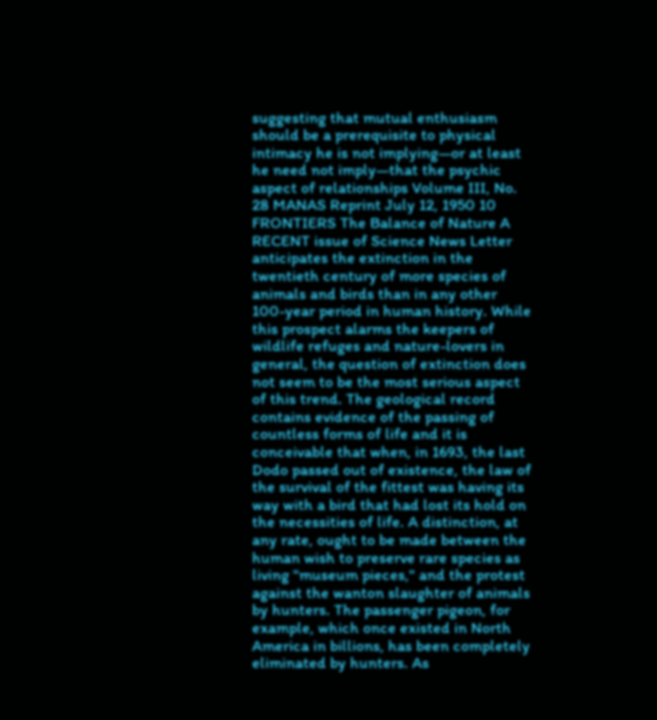suggesting that mutual enthusiasm should be a prerequisite to physical intimacy he is not implying—or at least he need not imply—that the psychic aspect of relationships Volume III, No. 28 MANAS Reprint July 12, 1950 10 FRONTIERS The Balance of Nature A RECENT issue of Science News Letter anticipates the extinction in the twentieth century of more species of animals and birds than in any other 100-year period in human history. While this prospect alarms the keepers of wildlife refuges and nature-lovers in general, the question of extinction does not seem to be the most serious aspect of this trend. The geological record contains evidence of the passing of countless forms of life and it is conceivable that when, in 1693, the last Dodo passed out of existence, the law of the survival of the fittest was having its way with a bird that had lost its hold on the necessities of life. A distinction, at any rate, ought to be made between the human wish to preserve rare species as living "museum pieces," and the protest against the wanton slaughter of animals by hunters. The passenger pigeon, for example, which once existed in North America in billions, has been completely eliminated by hunters. As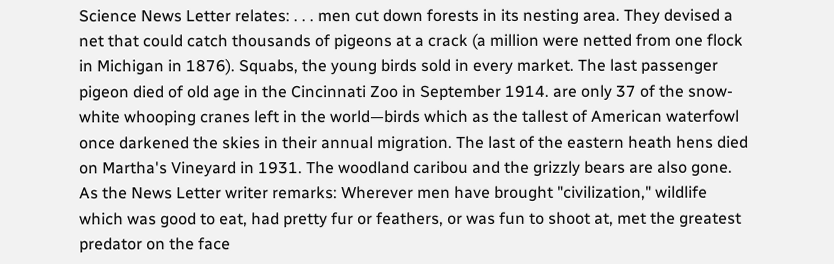Science News Letter relates: . . . men cut down forests in its nesting area. They devised a net that could catch thousands of pigeons at a crack (a million were netted from one flock in Michigan in 1876). Squabs, the young birds sold in every market. The last passenger pigeon died of old age in the Cincinnati Zoo in September 1914. are only 37 of the snow-white whooping cranes left in the world—birds which as the tallest of American waterfowl once darkened the skies in their annual migration. The last of the eastern heath hens died on Martha's Vineyard in 1931. The woodland caribou and the grizzly bears are also gone. As the News Letter writer remarks: Wherever men have brought "civilization," wildlife which was good to eat, had pretty fur or feathers, or was fun to shoot at, met the greatest predator on the face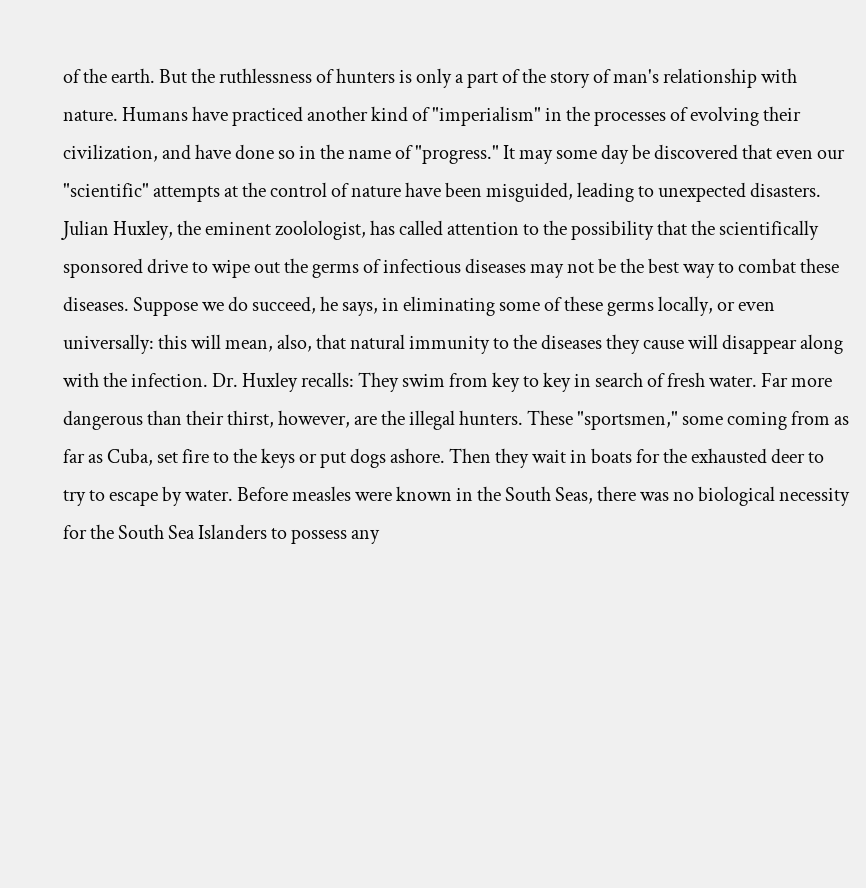of the earth. But the ruthlessness of hunters is only a part of the story of man's relationship with nature. Humans have practiced another kind of "imperialism" in the processes of evolving their civilization, and have done so in the name of "progress." It may some day be discovered that even our "scientific" attempts at the control of nature have been misguided, leading to unexpected disasters. Julian Huxley, the eminent zoolologist, has called attention to the possibility that the scientifically sponsored drive to wipe out the germs of infectious diseases may not be the best way to combat these diseases. Suppose we do succeed, he says, in eliminating some of these germs locally, or even universally: this will mean, also, that natural immunity to the diseases they cause will disappear along with the infection. Dr. Huxley recalls: They swim from key to key in search of fresh water. Far more dangerous than their thirst, however, are the illegal hunters. These "sportsmen," some coming from as far as Cuba, set fire to the keys or put dogs ashore. Then they wait in boats for the exhausted deer to try to escape by water. Before measles were known in the South Seas, there was no biological necessity for the South Sea Islanders to possess any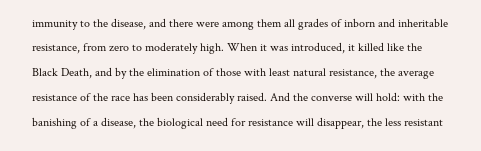immunity to the disease, and there were among them all grades of inborn and inheritable resistance, from zero to moderately high. When it was introduced, it killed like the Black Death, and by the elimination of those with least natural resistance, the average resistance of the race has been considerably raised. And the converse will hold: with the banishing of a disease, the biological need for resistance will disappear, the less resistant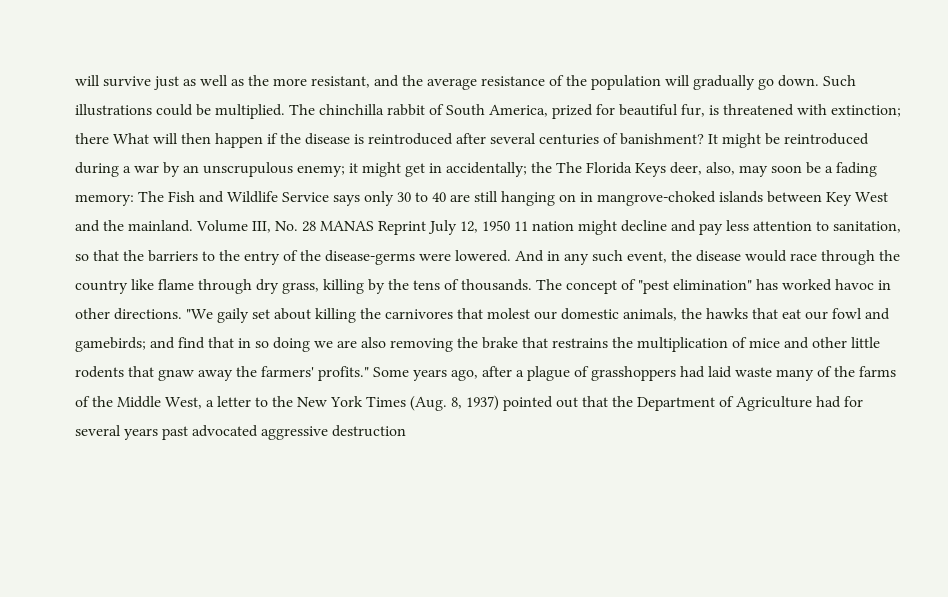will survive just as well as the more resistant, and the average resistance of the population will gradually go down. Such illustrations could be multiplied. The chinchilla rabbit of South America, prized for beautiful fur, is threatened with extinction; there What will then happen if the disease is reintroduced after several centuries of banishment? It might be reintroduced during a war by an unscrupulous enemy; it might get in accidentally; the The Florida Keys deer, also, may soon be a fading memory: The Fish and Wildlife Service says only 30 to 40 are still hanging on in mangrove-choked islands between Key West and the mainland. Volume III, No. 28 MANAS Reprint July 12, 1950 11 nation might decline and pay less attention to sanitation, so that the barriers to the entry of the disease-germs were lowered. And in any such event, the disease would race through the country like flame through dry grass, killing by the tens of thousands. The concept of "pest elimination" has worked havoc in other directions. "We gaily set about killing the carnivores that molest our domestic animals, the hawks that eat our fowl and gamebirds; and find that in so doing we are also removing the brake that restrains the multiplication of mice and other little rodents that gnaw away the farmers' profits." Some years ago, after a plague of grasshoppers had laid waste many of the farms of the Middle West, a letter to the New York Times (Aug. 8, 1937) pointed out that the Department of Agriculture had for several years past advocated aggressive destruction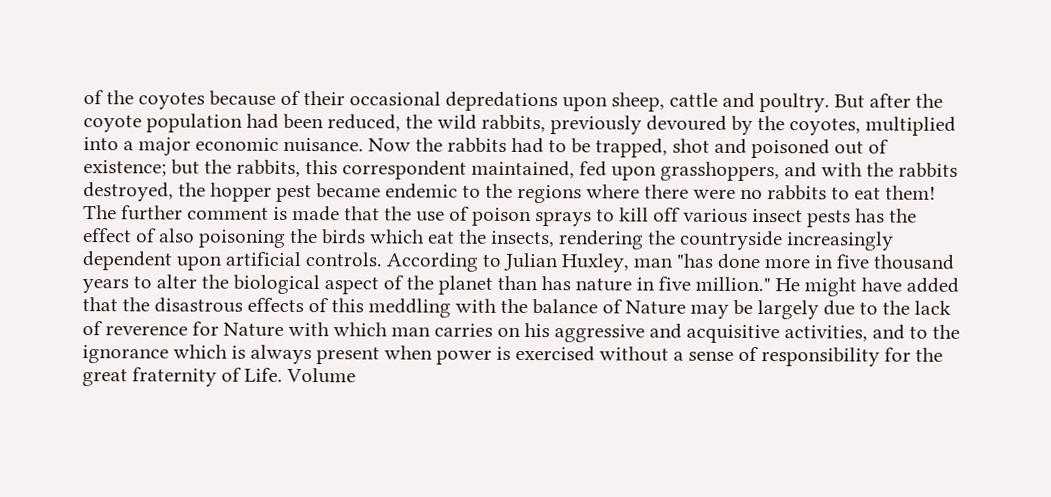of the coyotes because of their occasional depredations upon sheep, cattle and poultry. But after the coyote population had been reduced, the wild rabbits, previously devoured by the coyotes, multiplied into a major economic nuisance. Now the rabbits had to be trapped, shot and poisoned out of existence; but the rabbits, this correspondent maintained, fed upon grasshoppers, and with the rabbits destroyed, the hopper pest became endemic to the regions where there were no rabbits to eat them! The further comment is made that the use of poison sprays to kill off various insect pests has the effect of also poisoning the birds which eat the insects, rendering the countryside increasingly dependent upon artificial controls. According to Julian Huxley, man "has done more in five thousand years to alter the biological aspect of the planet than has nature in five million." He might have added that the disastrous effects of this meddling with the balance of Nature may be largely due to the lack of reverence for Nature with which man carries on his aggressive and acquisitive activities, and to the ignorance which is always present when power is exercised without a sense of responsibility for the great fraternity of Life. Volume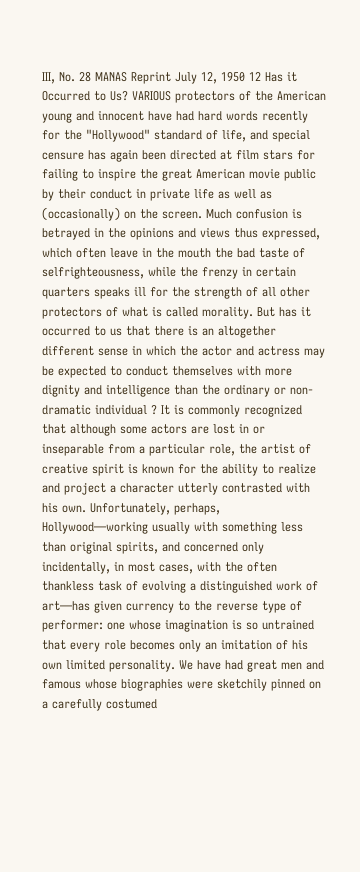III, No. 28 MANAS Reprint July 12, 1950 12 Has it Occurred to Us? VARIOUS protectors of the American young and innocent have had hard words recently for the "Hollywood" standard of life, and special censure has again been directed at film stars for failing to inspire the great American movie public by their conduct in private life as well as (occasionally) on the screen. Much confusion is betrayed in the opinions and views thus expressed, which often leave in the mouth the bad taste of selfrighteousness, while the frenzy in certain quarters speaks ill for the strength of all other protectors of what is called morality. But has it occurred to us that there is an altogether different sense in which the actor and actress may be expected to conduct themselves with more dignity and intelligence than the ordinary or non-dramatic individual ? It is commonly recognized that although some actors are lost in or inseparable from a particular role, the artist of creative spirit is known for the ability to realize and project a character utterly contrasted with his own. Unfortunately, perhaps, Hollywood—working usually with something less than original spirits, and concerned only incidentally, in most cases, with the often thankless task of evolving a distinguished work of art—has given currency to the reverse type of performer: one whose imagination is so untrained that every role becomes only an imitation of his own limited personality. We have had great men and famous whose biographies were sketchily pinned on a carefully costumed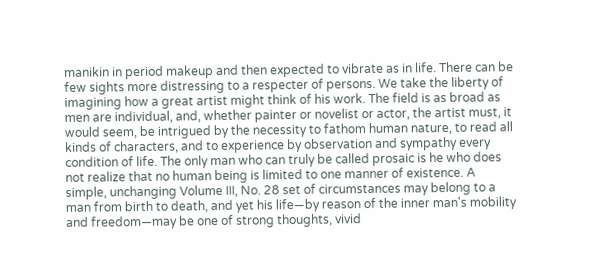manikin in period makeup and then expected to vibrate as in life. There can be few sights more distressing to a respecter of persons. We take the liberty of imagining how a great artist might think of his work. The field is as broad as men are individual, and, whether painter or novelist or actor, the artist must, it would seem, be intrigued by the necessity to fathom human nature, to read all kinds of characters, and to experience by observation and sympathy every condition of life. The only man who can truly be called prosaic is he who does not realize that no human being is limited to one manner of existence. A simple, unchanging Volume III, No. 28 set of circumstances may belong to a man from birth to death, and yet his life—by reason of the inner man's mobility and freedom—may be one of strong thoughts, vivid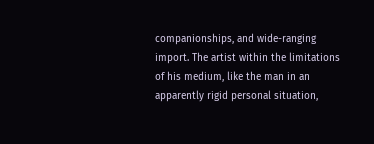companionships, and wide-ranging import. The artist within the limitations of his medium, like the man in an apparently rigid personal situation,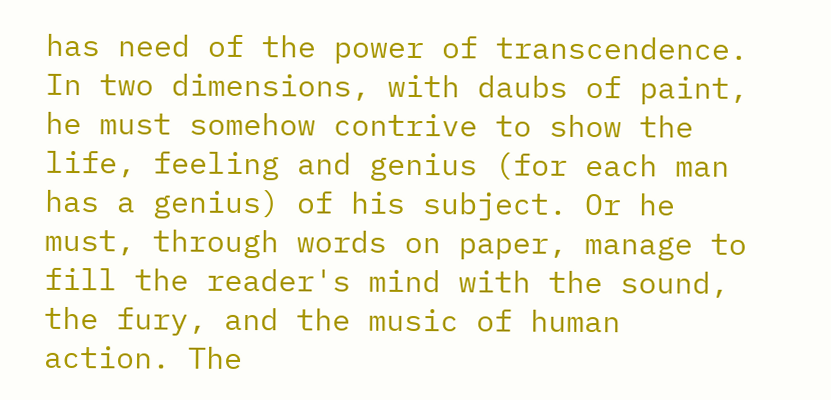has need of the power of transcendence. In two dimensions, with daubs of paint, he must somehow contrive to show the life, feeling and genius (for each man has a genius) of his subject. Or he must, through words on paper, manage to fill the reader's mind with the sound, the fury, and the music of human action. The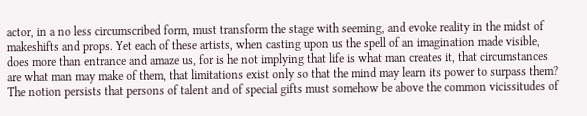actor, in a no less circumscribed form, must transform the stage with seeming, and evoke reality in the midst of makeshifts and props. Yet each of these artists, when casting upon us the spell of an imagination made visible, does more than entrance and amaze us, for is he not implying that life is what man creates it, that circumstances are what man may make of them, that limitations exist only so that the mind may learn its power to surpass them? The notion persists that persons of talent and of special gifts must somehow be above the common vicissitudes of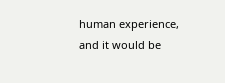human experience, and it would be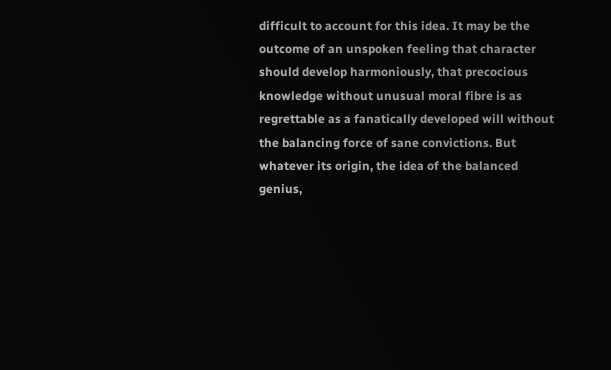difficult to account for this idea. It may be the outcome of an unspoken feeling that character should develop harmoniously, that precocious knowledge without unusual moral fibre is as regrettable as a fanatically developed will without the balancing force of sane convictions. But whatever its origin, the idea of the balanced genius,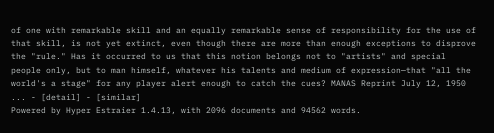of one with remarkable skill and an equally remarkable sense of responsibility for the use of that skill, is not yet extinct, even though there are more than enough exceptions to disprove the "rule." Has it occurred to us that this notion belongs not to "artists" and special people only, but to man himself, whatever his talents and medium of expression—that "all the world's a stage" for any player alert enough to catch the cues? MANAS Reprint July 12, 1950 ... - [detail] - [similar]
Powered by Hyper Estraier 1.4.13, with 2096 documents and 94562 words.